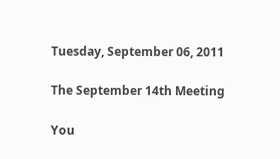Tuesday, September 06, 2011

The September 14th Meeting

You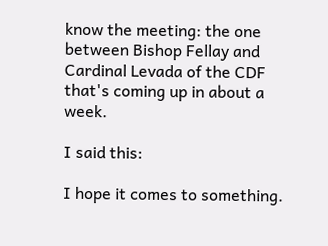know the meeting: the one between Bishop Fellay and Cardinal Levada of the CDF that's coming up in about a week.

I said this:

I hope it comes to something.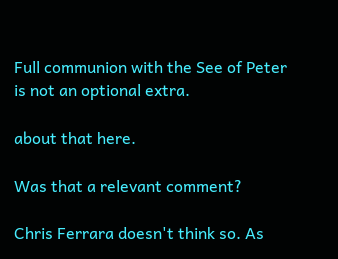Full communion with the See of Peter is not an optional extra.

about that here.

Was that a relevant comment?

Chris Ferrara doesn't think so. As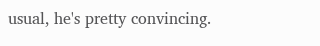usual, he's pretty convincing.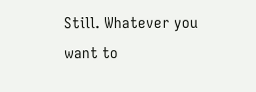Still. Whatever you want to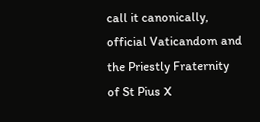call it canonically, official Vaticandom and the Priestly Fraternity of St Pius X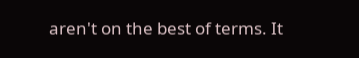aren't on the best of terms. It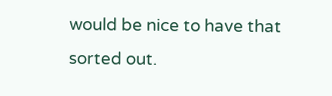would be nice to have that sorted out.